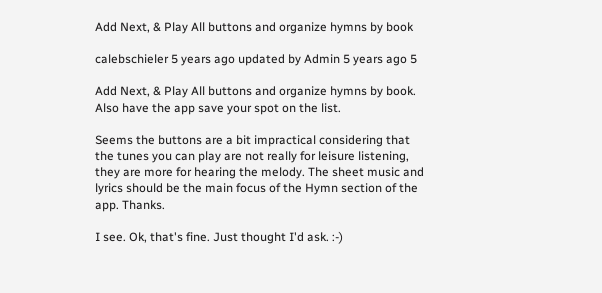Add Next, & Play All buttons and organize hymns by book

calebschieler 5 years ago updated by Admin 5 years ago 5

Add Next, & Play All buttons and organize hymns by book. Also have the app save your spot on the list.

Seems the buttons are a bit impractical considering that the tunes you can play are not really for leisure listening, they are more for hearing the melody. The sheet music and lyrics should be the main focus of the Hymn section of the app. Thanks.

I see. Ok, that's fine. Just thought I'd ask. :-)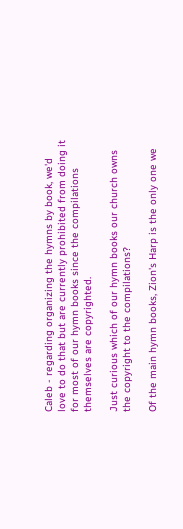Caleb - regarding organizing the hymns by book, we'd love to do that but are currently prohibited from doing it for most of our hymn books since the compilations themselves are copyrighted.

Just curious which of our hymn books our church owns the copyright to the compilations?

Of the main hymn books, Zion's Harp is the only one we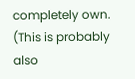completely own. (This is probably also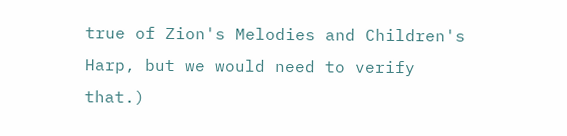true of Zion's Melodies and Children's Harp, but we would need to verify that.)